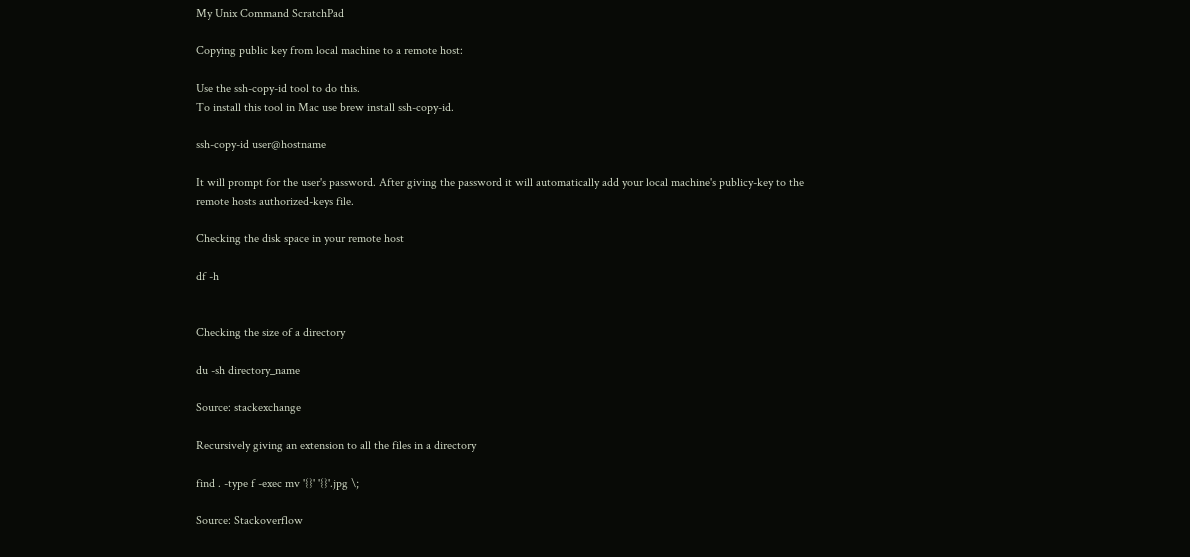My Unix Command ScratchPad

Copying public key from local machine to a remote host:

Use the ssh-copy-id tool to do this.
To install this tool in Mac use brew install ssh-copy-id.

ssh-copy-id user@hostname

It will prompt for the user's password. After giving the password it will automatically add your local machine's publicy-key to the remote hosts authorized-keys file.

Checking the disk space in your remote host

df -h


Checking the size of a directory

du -sh directory_name

Source: stackexchange

Recursively giving an extension to all the files in a directory

find . -type f -exec mv '{}' '{}'.jpg \;

Source: Stackoverflow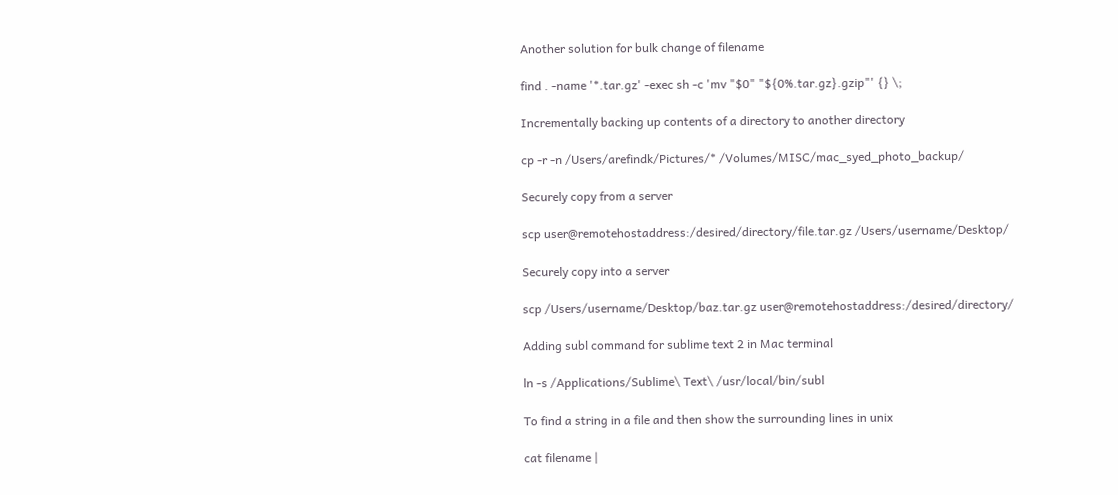Another solution for bulk change of filename

find . -name '*.tar.gz' -exec sh -c 'mv "$0" "${0%.tar.gz}.gzip"' {} \;

Incrementally backing up contents of a directory to another directory

cp -r -n /Users/arefindk/Pictures/* /Volumes/MISC/mac_syed_photo_backup/

Securely copy from a server

scp user@remotehostaddress:/desired/directory/file.tar.gz /Users/username/Desktop/

Securely copy into a server

scp /Users/username/Desktop/baz.tar.gz user@remotehostaddress:/desired/directory/

Adding subl command for sublime text 2 in Mac terminal

ln -s /Applications/Sublime\ Text\ /usr/local/bin/subl

To find a string in a file and then show the surrounding lines in unix

cat filename |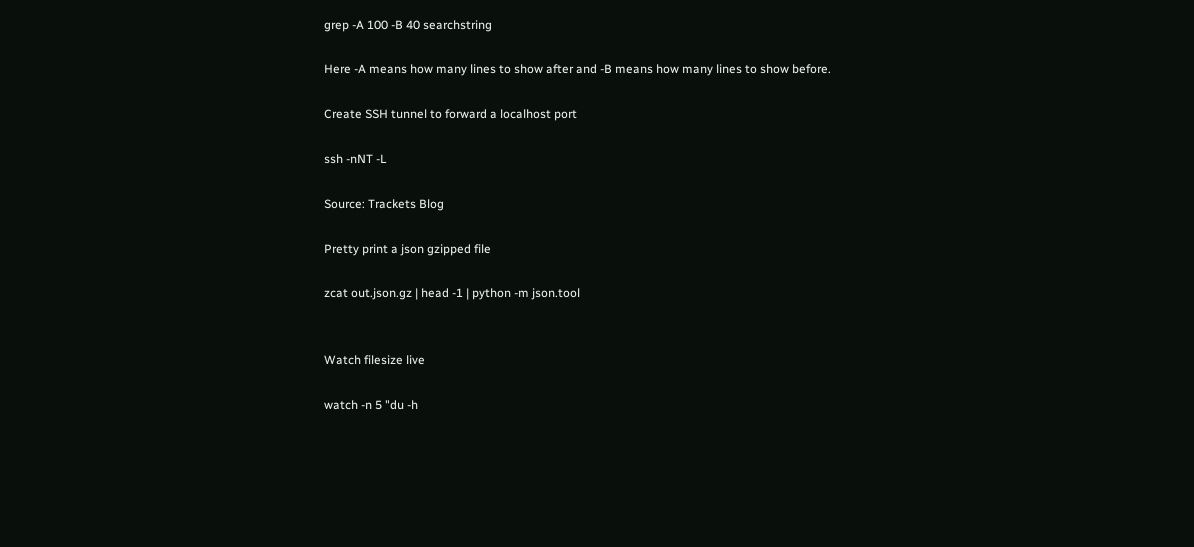grep -A 100 -B 40 searchstring

Here -A means how many lines to show after and -B means how many lines to show before.

Create SSH tunnel to forward a localhost port

ssh -nNT -L

Source: Trackets Blog

Pretty print a json gzipped file

zcat out.json.gz | head -1 | python -m json.tool


Watch filesize live

watch -n 5 "du -h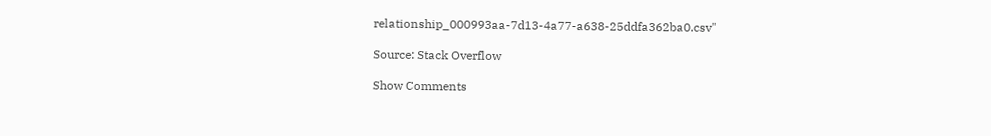relationship_000993aa-7d13-4a77-a638-25ddfa362ba0.csv"

Source: Stack Overflow

Show Comments